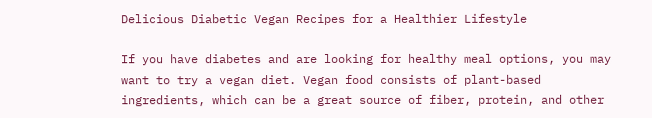Delicious Diabetic Vegan Recipes for a Healthier Lifestyle

If you have diabetes and are looking for healthy meal options, you may want to try a vegan diet. Vegan food consists of plant-based ingredients, which can be a great source of fiber, protein, and other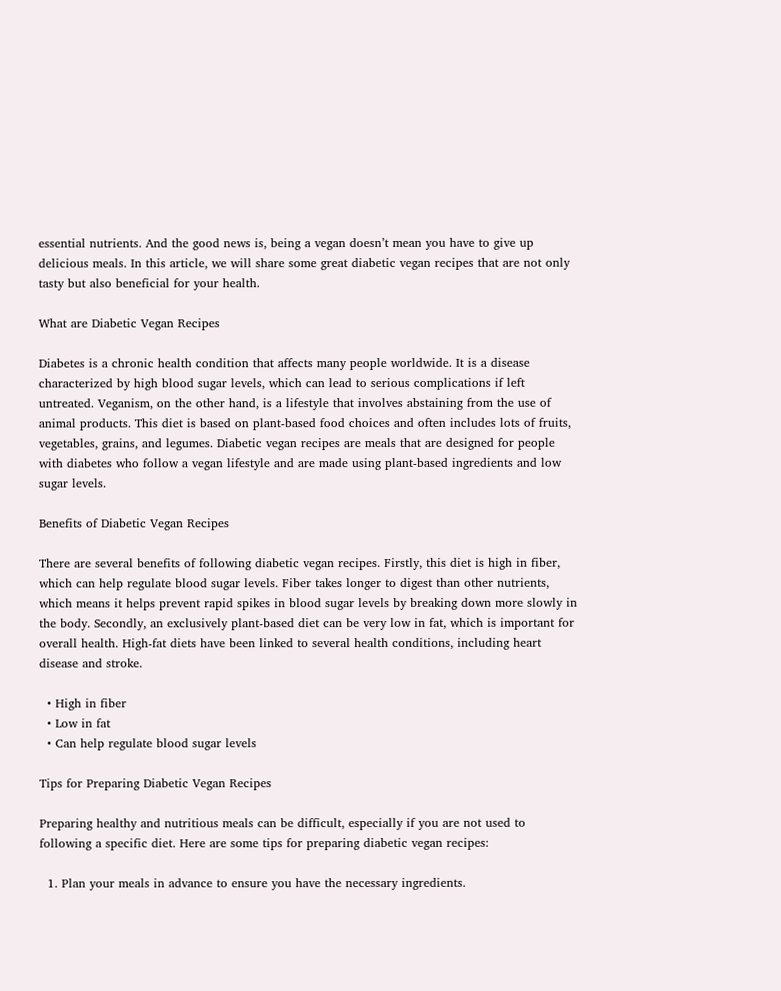essential nutrients. And the good news is, being a vegan doesn’t mean you have to give up delicious meals. In this article, we will share some great diabetic vegan recipes that are not only tasty but also beneficial for your health.

What are Diabetic Vegan Recipes

Diabetes is a chronic health condition that affects many people worldwide. It is a disease characterized by high blood sugar levels, which can lead to serious complications if left untreated. Veganism, on the other hand, is a lifestyle that involves abstaining from the use of animal products. This diet is based on plant-based food choices and often includes lots of fruits, vegetables, grains, and legumes. Diabetic vegan recipes are meals that are designed for people with diabetes who follow a vegan lifestyle and are made using plant-based ingredients and low sugar levels.

Benefits of Diabetic Vegan Recipes

There are several benefits of following diabetic vegan recipes. Firstly, this diet is high in fiber, which can help regulate blood sugar levels. Fiber takes longer to digest than other nutrients, which means it helps prevent rapid spikes in blood sugar levels by breaking down more slowly in the body. Secondly, an exclusively plant-based diet can be very low in fat, which is important for overall health. High-fat diets have been linked to several health conditions, including heart disease and stroke.

  • High in fiber
  • Low in fat
  • Can help regulate blood sugar levels

Tips for Preparing Diabetic Vegan Recipes

Preparing healthy and nutritious meals can be difficult, especially if you are not used to following a specific diet. Here are some tips for preparing diabetic vegan recipes:

  1. Plan your meals in advance to ensure you have the necessary ingredients.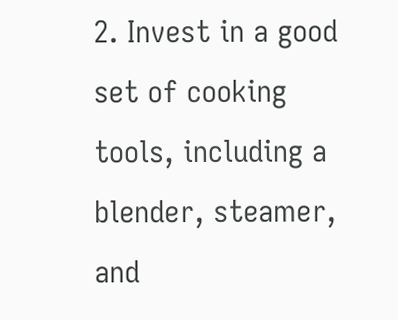2. Invest in a good set of cooking tools, including a blender, steamer, and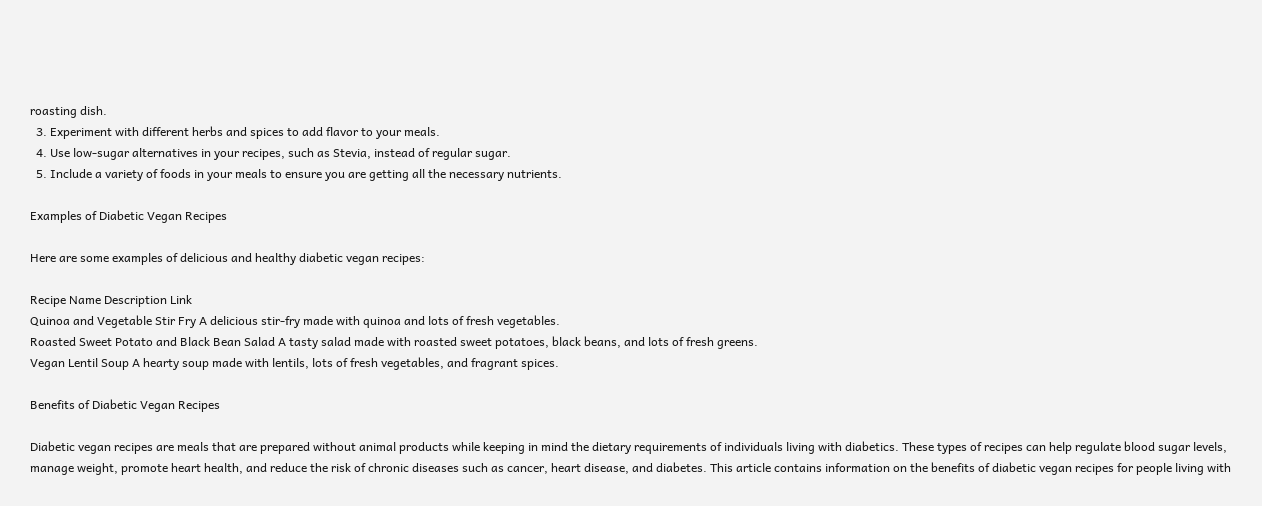roasting dish.
  3. Experiment with different herbs and spices to add flavor to your meals.
  4. Use low-sugar alternatives in your recipes, such as Stevia, instead of regular sugar.
  5. Include a variety of foods in your meals to ensure you are getting all the necessary nutrients.

Examples of Diabetic Vegan Recipes

Here are some examples of delicious and healthy diabetic vegan recipes:

Recipe Name Description Link
Quinoa and Vegetable Stir Fry A delicious stir-fry made with quinoa and lots of fresh vegetables.
Roasted Sweet Potato and Black Bean Salad A tasty salad made with roasted sweet potatoes, black beans, and lots of fresh greens.
Vegan Lentil Soup A hearty soup made with lentils, lots of fresh vegetables, and fragrant spices.

Benefits of Diabetic Vegan Recipes

Diabetic vegan recipes are meals that are prepared without animal products while keeping in mind the dietary requirements of individuals living with diabetics. These types of recipes can help regulate blood sugar levels, manage weight, promote heart health, and reduce the risk of chronic diseases such as cancer, heart disease, and diabetes. This article contains information on the benefits of diabetic vegan recipes for people living with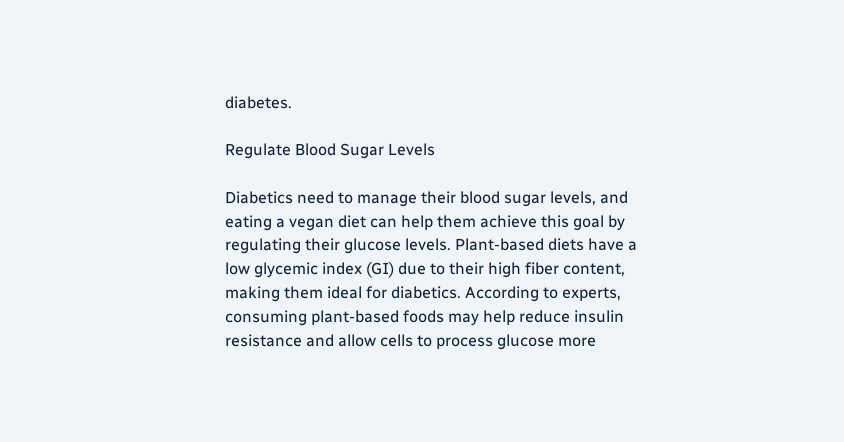diabetes.

Regulate Blood Sugar Levels

Diabetics need to manage their blood sugar levels, and eating a vegan diet can help them achieve this goal by regulating their glucose levels. Plant-based diets have a low glycemic index (GI) due to their high fiber content, making them ideal for diabetics. According to experts, consuming plant-based foods may help reduce insulin resistance and allow cells to process glucose more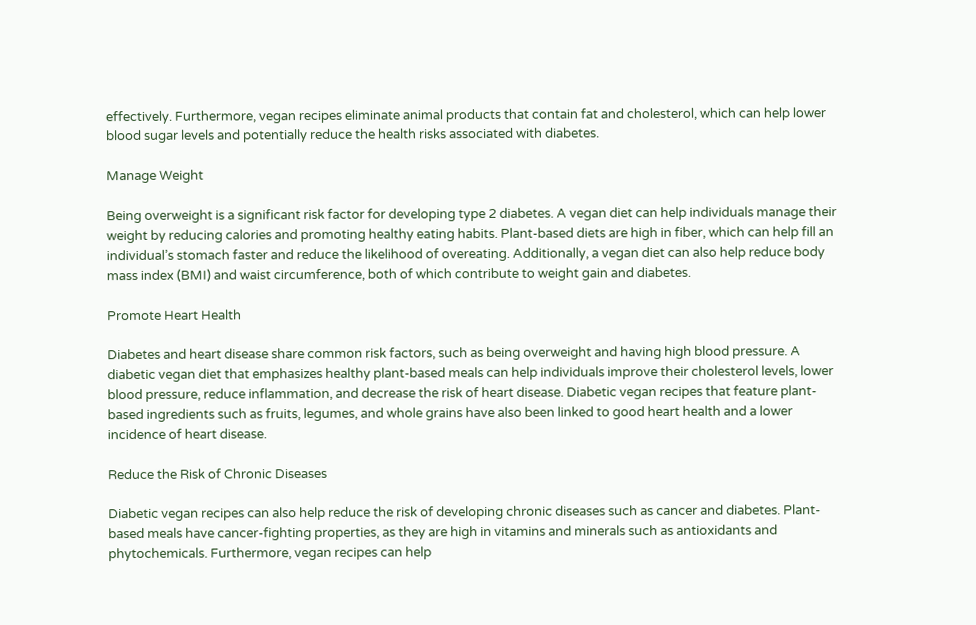effectively. Furthermore, vegan recipes eliminate animal products that contain fat and cholesterol, which can help lower blood sugar levels and potentially reduce the health risks associated with diabetes.

Manage Weight

Being overweight is a significant risk factor for developing type 2 diabetes. A vegan diet can help individuals manage their weight by reducing calories and promoting healthy eating habits. Plant-based diets are high in fiber, which can help fill an individual’s stomach faster and reduce the likelihood of overeating. Additionally, a vegan diet can also help reduce body mass index (BMI) and waist circumference, both of which contribute to weight gain and diabetes.

Promote Heart Health

Diabetes and heart disease share common risk factors, such as being overweight and having high blood pressure. A diabetic vegan diet that emphasizes healthy plant-based meals can help individuals improve their cholesterol levels, lower blood pressure, reduce inflammation, and decrease the risk of heart disease. Diabetic vegan recipes that feature plant-based ingredients such as fruits, legumes, and whole grains have also been linked to good heart health and a lower incidence of heart disease.

Reduce the Risk of Chronic Diseases

Diabetic vegan recipes can also help reduce the risk of developing chronic diseases such as cancer and diabetes. Plant-based meals have cancer-fighting properties, as they are high in vitamins and minerals such as antioxidants and phytochemicals. Furthermore, vegan recipes can help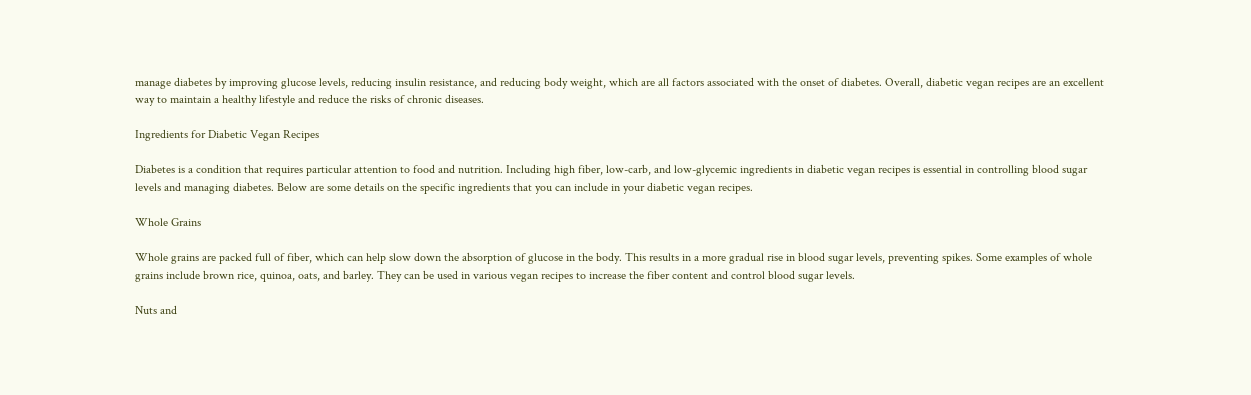manage diabetes by improving glucose levels, reducing insulin resistance, and reducing body weight, which are all factors associated with the onset of diabetes. Overall, diabetic vegan recipes are an excellent way to maintain a healthy lifestyle and reduce the risks of chronic diseases.

Ingredients for Diabetic Vegan Recipes

Diabetes is a condition that requires particular attention to food and nutrition. Including high fiber, low-carb, and low-glycemic ingredients in diabetic vegan recipes is essential in controlling blood sugar levels and managing diabetes. Below are some details on the specific ingredients that you can include in your diabetic vegan recipes.

Whole Grains

Whole grains are packed full of fiber, which can help slow down the absorption of glucose in the body. This results in a more gradual rise in blood sugar levels, preventing spikes. Some examples of whole grains include brown rice, quinoa, oats, and barley. They can be used in various vegan recipes to increase the fiber content and control blood sugar levels.

Nuts and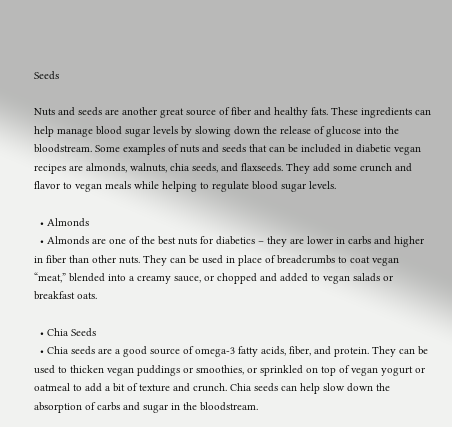Seeds

Nuts and seeds are another great source of fiber and healthy fats. These ingredients can help manage blood sugar levels by slowing down the release of glucose into the bloodstream. Some examples of nuts and seeds that can be included in diabetic vegan recipes are almonds, walnuts, chia seeds, and flaxseeds. They add some crunch and flavor to vegan meals while helping to regulate blood sugar levels.

  • Almonds
  • Almonds are one of the best nuts for diabetics – they are lower in carbs and higher in fiber than other nuts. They can be used in place of breadcrumbs to coat vegan “meat,” blended into a creamy sauce, or chopped and added to vegan salads or breakfast oats.

  • Chia Seeds
  • Chia seeds are a good source of omega-3 fatty acids, fiber, and protein. They can be used to thicken vegan puddings or smoothies, or sprinkled on top of vegan yogurt or oatmeal to add a bit of texture and crunch. Chia seeds can help slow down the absorption of carbs and sugar in the bloodstream.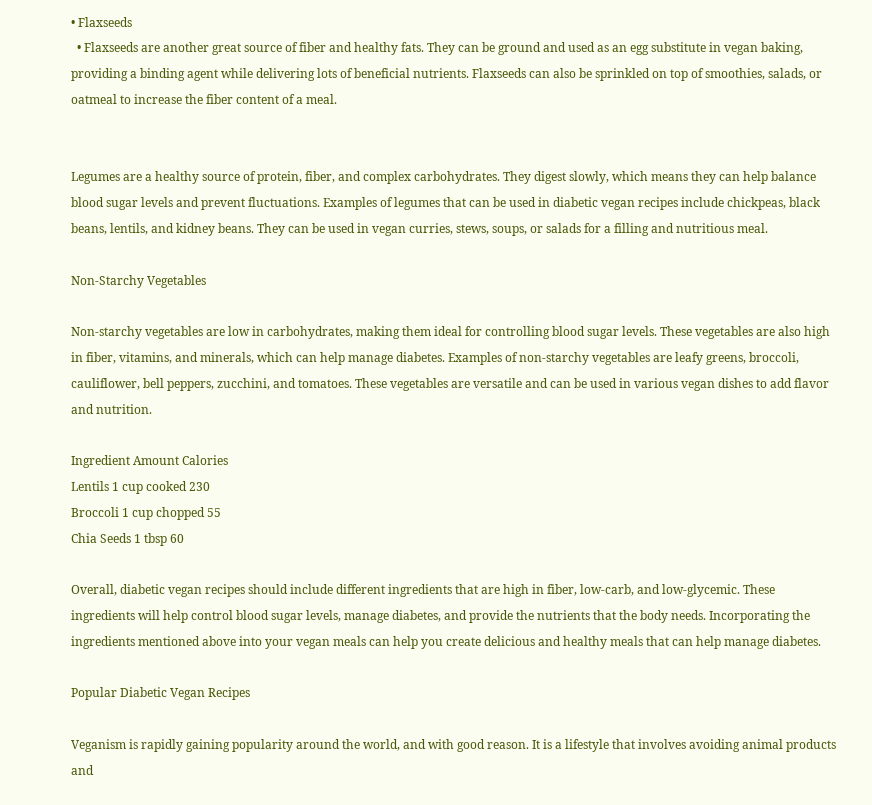• Flaxseeds
  • Flaxseeds are another great source of fiber and healthy fats. They can be ground and used as an egg substitute in vegan baking, providing a binding agent while delivering lots of beneficial nutrients. Flaxseeds can also be sprinkled on top of smoothies, salads, or oatmeal to increase the fiber content of a meal.


Legumes are a healthy source of protein, fiber, and complex carbohydrates. They digest slowly, which means they can help balance blood sugar levels and prevent fluctuations. Examples of legumes that can be used in diabetic vegan recipes include chickpeas, black beans, lentils, and kidney beans. They can be used in vegan curries, stews, soups, or salads for a filling and nutritious meal.

Non-Starchy Vegetables

Non-starchy vegetables are low in carbohydrates, making them ideal for controlling blood sugar levels. These vegetables are also high in fiber, vitamins, and minerals, which can help manage diabetes. Examples of non-starchy vegetables are leafy greens, broccoli, cauliflower, bell peppers, zucchini, and tomatoes. These vegetables are versatile and can be used in various vegan dishes to add flavor and nutrition.

Ingredient Amount Calories
Lentils 1 cup cooked 230
Broccoli 1 cup chopped 55
Chia Seeds 1 tbsp 60

Overall, diabetic vegan recipes should include different ingredients that are high in fiber, low-carb, and low-glycemic. These ingredients will help control blood sugar levels, manage diabetes, and provide the nutrients that the body needs. Incorporating the ingredients mentioned above into your vegan meals can help you create delicious and healthy meals that can help manage diabetes.

Popular Diabetic Vegan Recipes

Veganism is rapidly gaining popularity around the world, and with good reason. It is a lifestyle that involves avoiding animal products and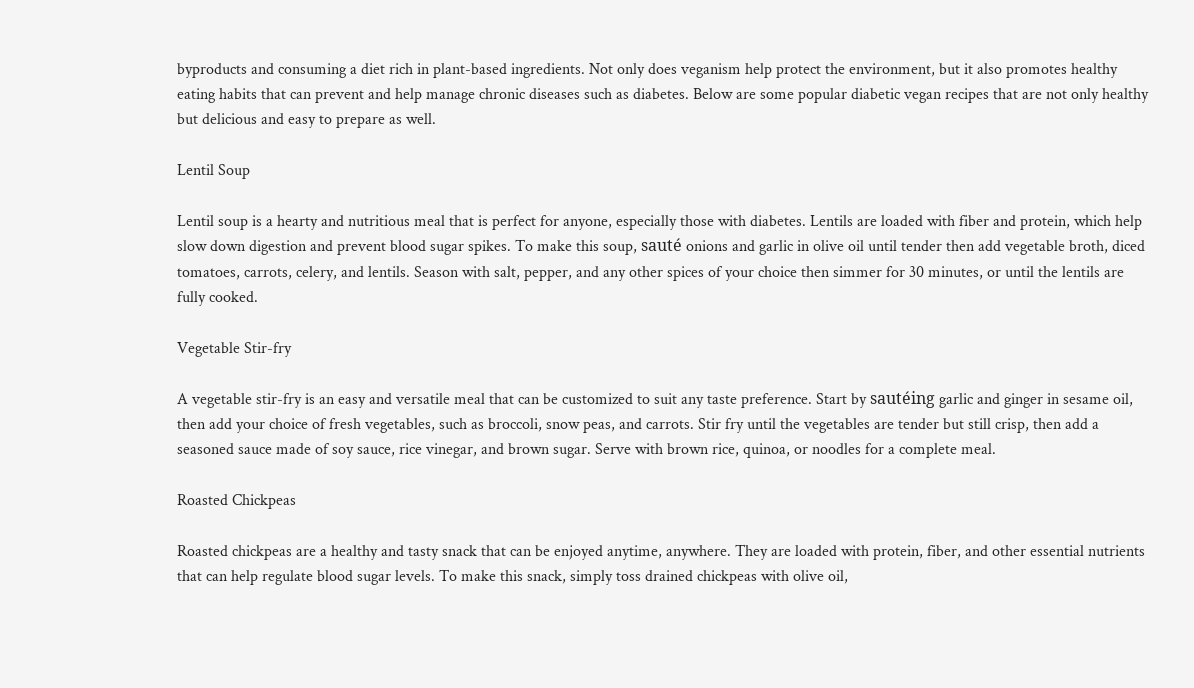byproducts and consuming a diet rich in plant-based ingredients. Not only does veganism help protect the environment, but it also promotes healthy eating habits that can prevent and help manage chronic diseases such as diabetes. Below are some popular diabetic vegan recipes that are not only healthy but delicious and easy to prepare as well.

Lentil Soup

Lentil soup is a hearty and nutritious meal that is perfect for anyone, especially those with diabetes. Lentils are loaded with fiber and protein, which help slow down digestion and prevent blood sugar spikes. To make this soup, sauté onions and garlic in olive oil until tender then add vegetable broth, diced tomatoes, carrots, celery, and lentils. Season with salt, pepper, and any other spices of your choice then simmer for 30 minutes, or until the lentils are fully cooked.

Vegetable Stir-fry

A vegetable stir-fry is an easy and versatile meal that can be customized to suit any taste preference. Start by sautéing garlic and ginger in sesame oil, then add your choice of fresh vegetables, such as broccoli, snow peas, and carrots. Stir fry until the vegetables are tender but still crisp, then add a seasoned sauce made of soy sauce, rice vinegar, and brown sugar. Serve with brown rice, quinoa, or noodles for a complete meal.

Roasted Chickpeas

Roasted chickpeas are a healthy and tasty snack that can be enjoyed anytime, anywhere. They are loaded with protein, fiber, and other essential nutrients that can help regulate blood sugar levels. To make this snack, simply toss drained chickpeas with olive oil,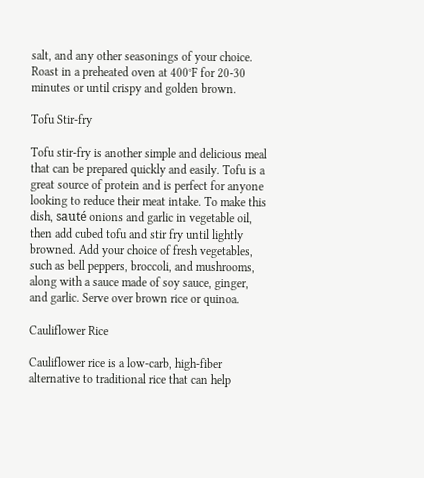salt, and any other seasonings of your choice. Roast in a preheated oven at 400°F for 20-30 minutes or until crispy and golden brown.

Tofu Stir-fry

Tofu stir-fry is another simple and delicious meal that can be prepared quickly and easily. Tofu is a great source of protein and is perfect for anyone looking to reduce their meat intake. To make this dish, sauté onions and garlic in vegetable oil, then add cubed tofu and stir fry until lightly browned. Add your choice of fresh vegetables, such as bell peppers, broccoli, and mushrooms, along with a sauce made of soy sauce, ginger, and garlic. Serve over brown rice or quinoa.

Cauliflower Rice

Cauliflower rice is a low-carb, high-fiber alternative to traditional rice that can help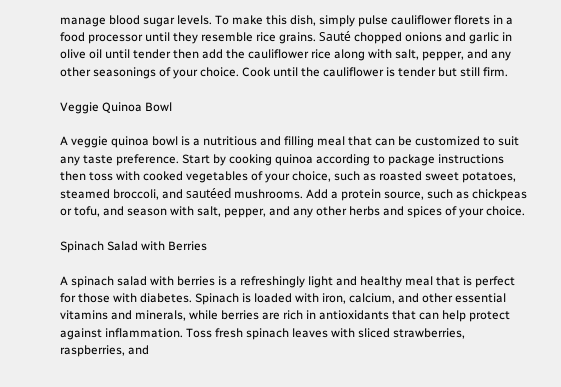manage blood sugar levels. To make this dish, simply pulse cauliflower florets in a food processor until they resemble rice grains. Sauté chopped onions and garlic in olive oil until tender then add the cauliflower rice along with salt, pepper, and any other seasonings of your choice. Cook until the cauliflower is tender but still firm.

Veggie Quinoa Bowl

A veggie quinoa bowl is a nutritious and filling meal that can be customized to suit any taste preference. Start by cooking quinoa according to package instructions then toss with cooked vegetables of your choice, such as roasted sweet potatoes, steamed broccoli, and sautéed mushrooms. Add a protein source, such as chickpeas or tofu, and season with salt, pepper, and any other herbs and spices of your choice.

Spinach Salad with Berries

A spinach salad with berries is a refreshingly light and healthy meal that is perfect for those with diabetes. Spinach is loaded with iron, calcium, and other essential vitamins and minerals, while berries are rich in antioxidants that can help protect against inflammation. Toss fresh spinach leaves with sliced strawberries, raspberries, and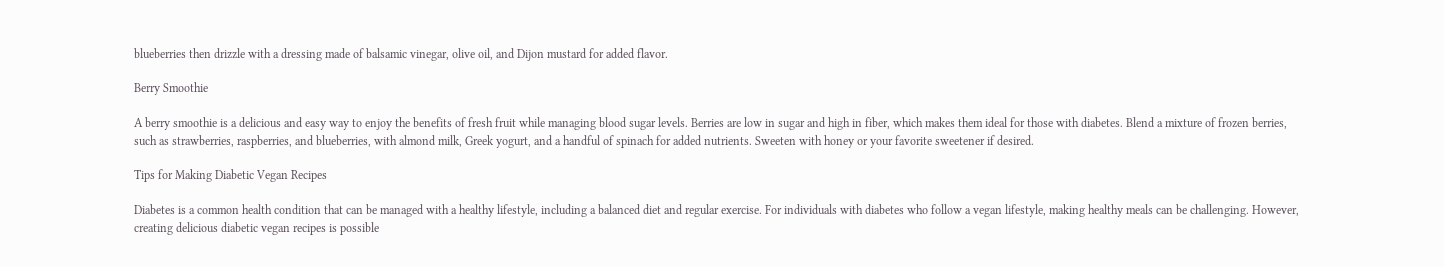blueberries then drizzle with a dressing made of balsamic vinegar, olive oil, and Dijon mustard for added flavor.

Berry Smoothie

A berry smoothie is a delicious and easy way to enjoy the benefits of fresh fruit while managing blood sugar levels. Berries are low in sugar and high in fiber, which makes them ideal for those with diabetes. Blend a mixture of frozen berries, such as strawberries, raspberries, and blueberries, with almond milk, Greek yogurt, and a handful of spinach for added nutrients. Sweeten with honey or your favorite sweetener if desired.

Tips for Making Diabetic Vegan Recipes

Diabetes is a common health condition that can be managed with a healthy lifestyle, including a balanced diet and regular exercise. For individuals with diabetes who follow a vegan lifestyle, making healthy meals can be challenging. However, creating delicious diabetic vegan recipes is possible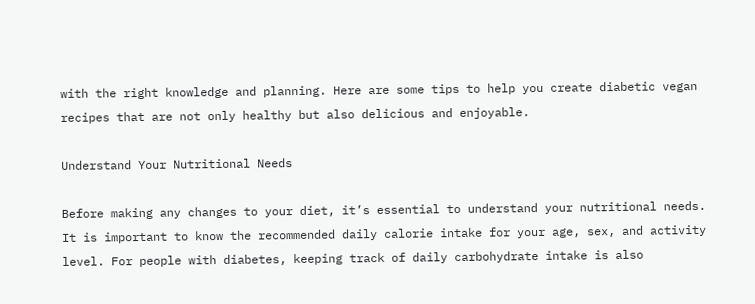with the right knowledge and planning. Here are some tips to help you create diabetic vegan recipes that are not only healthy but also delicious and enjoyable.

Understand Your Nutritional Needs

Before making any changes to your diet, it’s essential to understand your nutritional needs. It is important to know the recommended daily calorie intake for your age, sex, and activity level. For people with diabetes, keeping track of daily carbohydrate intake is also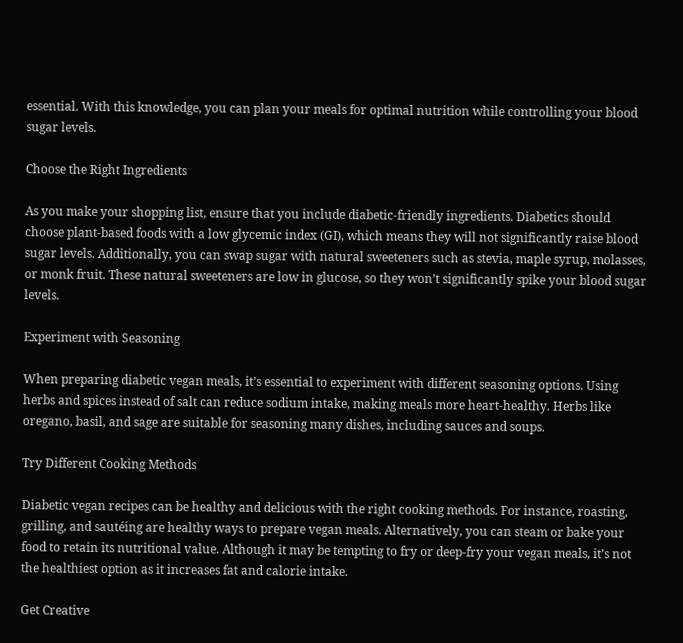essential. With this knowledge, you can plan your meals for optimal nutrition while controlling your blood sugar levels.

Choose the Right Ingredients

As you make your shopping list, ensure that you include diabetic-friendly ingredients. Diabetics should choose plant-based foods with a low glycemic index (GI), which means they will not significantly raise blood sugar levels. Additionally, you can swap sugar with natural sweeteners such as stevia, maple syrup, molasses, or monk fruit. These natural sweeteners are low in glucose, so they won’t significantly spike your blood sugar levels.

Experiment with Seasoning

When preparing diabetic vegan meals, it’s essential to experiment with different seasoning options. Using herbs and spices instead of salt can reduce sodium intake, making meals more heart-healthy. Herbs like oregano, basil, and sage are suitable for seasoning many dishes, including sauces and soups.

Try Different Cooking Methods

Diabetic vegan recipes can be healthy and delicious with the right cooking methods. For instance, roasting, grilling, and sautéing are healthy ways to prepare vegan meals. Alternatively, you can steam or bake your food to retain its nutritional value. Although it may be tempting to fry or deep-fry your vegan meals, it’s not the healthiest option as it increases fat and calorie intake.

Get Creative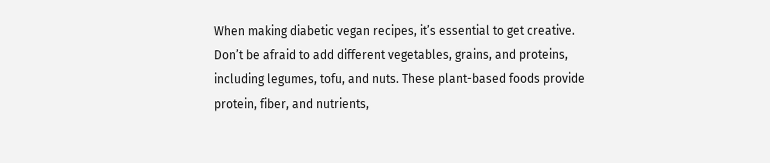When making diabetic vegan recipes, it’s essential to get creative. Don’t be afraid to add different vegetables, grains, and proteins, including legumes, tofu, and nuts. These plant-based foods provide protein, fiber, and nutrients,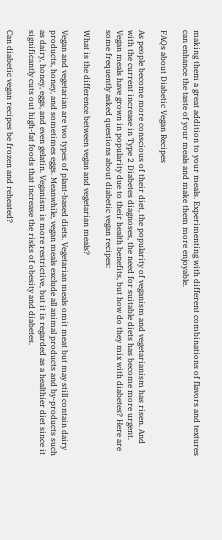making them a great addition to your meals. Experimenting with different combinations of flavors and textures can enhance the taste of your meals and make them more enjoyable.

FAQs about Diabetic Vegan Recipes

As people become more conscious of their diet, the popularity of veganism and vegetarianism has risen. And with the current increase in Type 2 Diabetes diagnoses, the need for suitable diets has become more urgent. Vegan meals have grown in popularity due to their health benefits, but how do they mix with diabetes? Here are some frequently asked questions about diabetic vegan recipes:

What is the difference between vegan and vegetarian meals?

Vegan and vegetarian are two types of plant-based diets. Vegetarian meals omit meat but may still contain dairy products, honey, and sometimes eggs. Meanwhile, vegan meals exclude all animal products and by-products such as dairy, honey, eggs, and even gelatin. Veganism is more restrictive, but it is regarded as a healthier diet since it significantly cuts out high-fat foods that increase the risks of obesity and diabetes.

Can diabetic vegan recipes be frozen and reheated?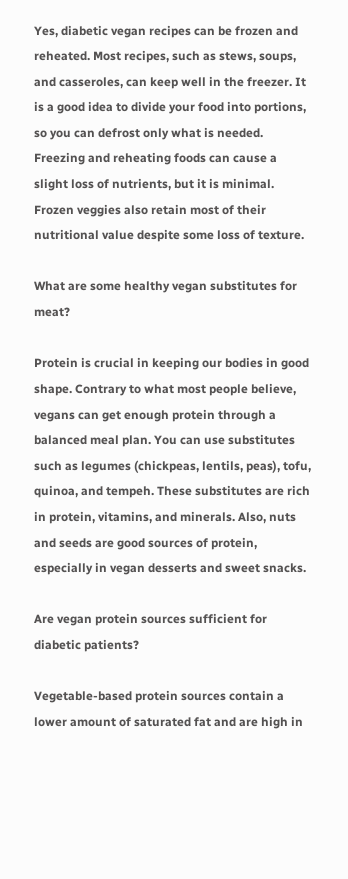Yes, diabetic vegan recipes can be frozen and reheated. Most recipes, such as stews, soups, and casseroles, can keep well in the freezer. It is a good idea to divide your food into portions, so you can defrost only what is needed. Freezing and reheating foods can cause a slight loss of nutrients, but it is minimal. Frozen veggies also retain most of their nutritional value despite some loss of texture.

What are some healthy vegan substitutes for meat?

Protein is crucial in keeping our bodies in good shape. Contrary to what most people believe, vegans can get enough protein through a balanced meal plan. You can use substitutes such as legumes (chickpeas, lentils, peas), tofu, quinoa, and tempeh. These substitutes are rich in protein, vitamins, and minerals. Also, nuts and seeds are good sources of protein, especially in vegan desserts and sweet snacks.

Are vegan protein sources sufficient for diabetic patients?

Vegetable-based protein sources contain a lower amount of saturated fat and are high in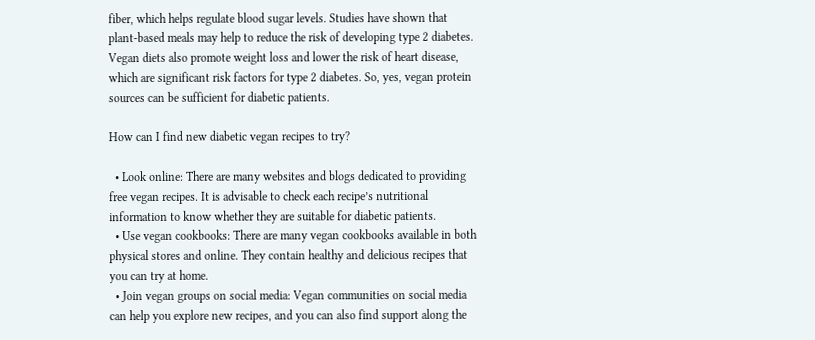fiber, which helps regulate blood sugar levels. Studies have shown that plant-based meals may help to reduce the risk of developing type 2 diabetes. Vegan diets also promote weight loss and lower the risk of heart disease, which are significant risk factors for type 2 diabetes. So, yes, vegan protein sources can be sufficient for diabetic patients.

How can I find new diabetic vegan recipes to try?

  • Look online: There are many websites and blogs dedicated to providing free vegan recipes. It is advisable to check each recipe’s nutritional information to know whether they are suitable for diabetic patients.
  • Use vegan cookbooks: There are many vegan cookbooks available in both physical stores and online. They contain healthy and delicious recipes that you can try at home.
  • Join vegan groups on social media: Vegan communities on social media can help you explore new recipes, and you can also find support along the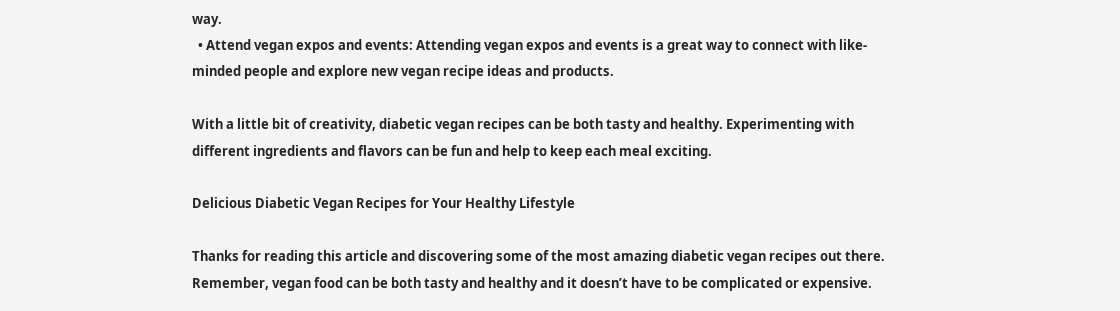way.
  • Attend vegan expos and events: Attending vegan expos and events is a great way to connect with like-minded people and explore new vegan recipe ideas and products.

With a little bit of creativity, diabetic vegan recipes can be both tasty and healthy. Experimenting with different ingredients and flavors can be fun and help to keep each meal exciting.

Delicious Diabetic Vegan Recipes for Your Healthy Lifestyle

Thanks for reading this article and discovering some of the most amazing diabetic vegan recipes out there. Remember, vegan food can be both tasty and healthy and it doesn’t have to be complicated or expensive.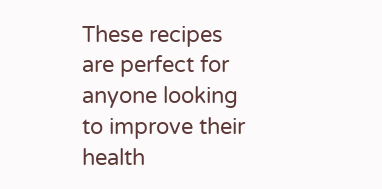These recipes are perfect for anyone looking to improve their health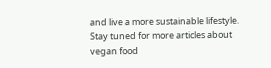and live a more sustainable lifestyle. Stay tuned for more articles about vegan food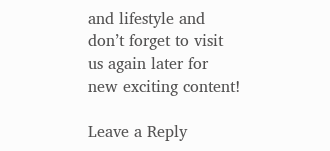and lifestyle and don’t forget to visit us again later for new exciting content!

Leave a Reply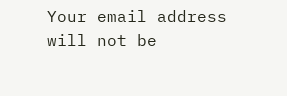Your email address will not be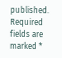published. Required fields are marked *